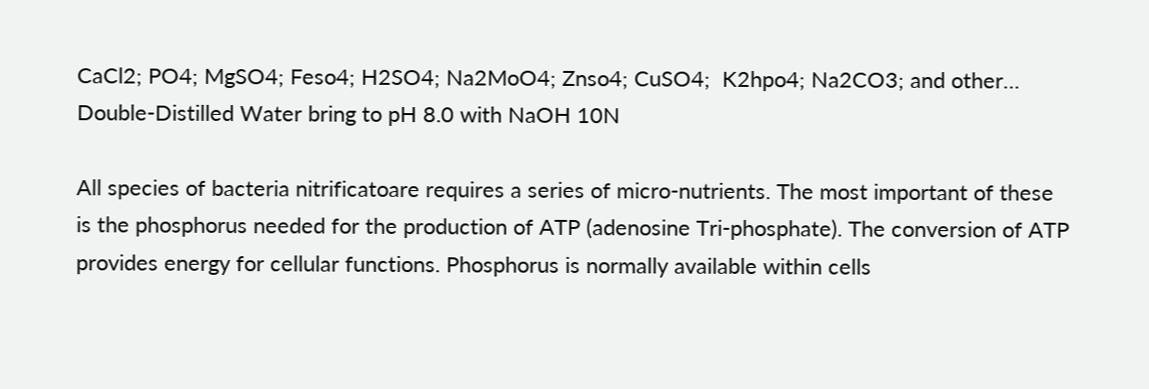CaCl2; PO4; MgSO4; Feso4; H2SO4; Na2MoO4; Znso4; CuSO4;  K2hpo4; Na2CO3; and other…  Double-Distilled Water bring to pH 8.0 with NaOH 10N

All species of bacteria nitrificatoare requires a series of micro-nutrients. The most important of these is the phosphorus needed for the production of ATP (adenosine Tri-phosphate). The conversion of ATP provides energy for cellular functions. Phosphorus is normally available within cells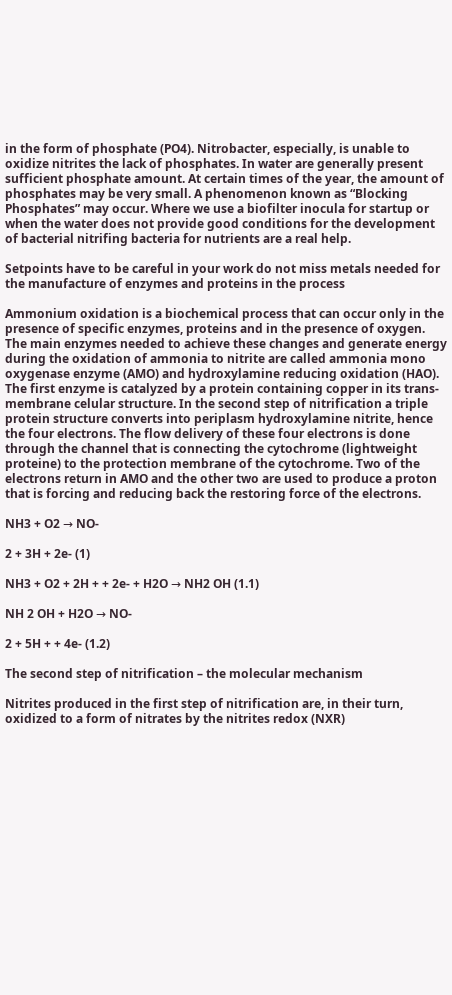in the form of phosphate (PO4). Nitrobacter, especially, is unable to oxidize nitrites the lack of phosphates. In water are generally present sufficient phosphate amount. At certain times of the year, the amount of phosphates may be very small. A phenomenon known as “Blocking Phosphates” may occur. Where we use a biofilter inocula for startup or when the water does not provide good conditions for the development of bacterial nitrifing bacteria for nutrients are a real help.

Setpoints have to be careful in your work do not miss metals needed for the manufacture of enzymes and proteins in the process

Ammonium oxidation is a biochemical process that can occur only in the presence of specific enzymes, proteins and in the presence of oxygen. The main enzymes needed to achieve these changes and generate energy during the oxidation of ammonia to nitrite are called ammonia mono oxygenase enzyme (AMO) and hydroxylamine reducing oxidation (HAO). The first enzyme is catalyzed by a protein containing copper in its trans-membrane celular structure. In the second step of nitrification a triple protein structure converts into periplasm hydroxylamine nitrite, hence the four electrons. The flow delivery of these four electrons is done through the channel that is connecting the cytochrome (lightweight proteine) to the protection membrane of the cytochrome. Two of the electrons return in AMO and the other two are used to produce a proton that is forcing and reducing back the restoring force of the electrons.

NH3 + O2 → NO-

2 + 3H + 2e- (1)

NH3 + O2 + 2H + + 2e- + H2O → NH2 OH (1.1)

NH 2 OH + H2O → NO-

2 + 5H + + 4e- (1.2)

The second step of nitrification – the molecular mechanism

Nitrites produced in the first step of nitrification are, in their turn, oxidized to a form of nitrates by the nitrites redox (NXR)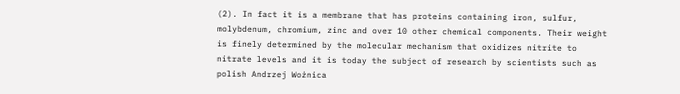(2). In fact it is a membrane that has proteins containing iron, sulfur, molybdenum, chromium, zinc and over 10 other chemical components. Their weight is finely determined by the molecular mechanism that oxidizes nitrite to nitrate levels and it is today the subject of research by scientists such as polish Andrzej Woźnica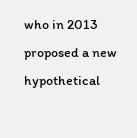who in 2013 proposed a new hypothetical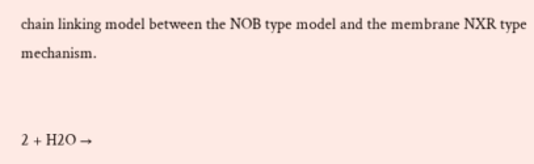chain linking model between the NOB type model and the membrane NXR type mechanism.


2 + H2O →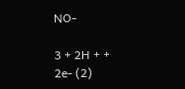NO-

3 + 2H + + 2e- (2)